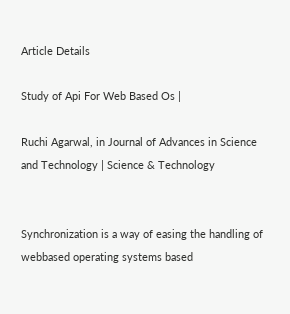Article Details

Study of Api For Web Based Os |

Ruchi Agarwal, in Journal of Advances in Science and Technology | Science & Technology


Synchronization is a way of easing the handling of webbased operating systems based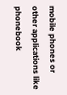mobile phones or other applications like phonebook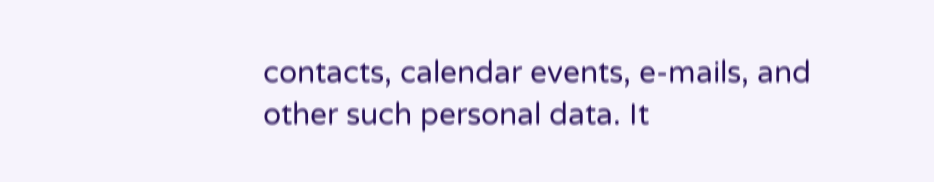contacts, calendar events, e-mails, and other such personal data. It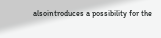alsointroduces a possibility for the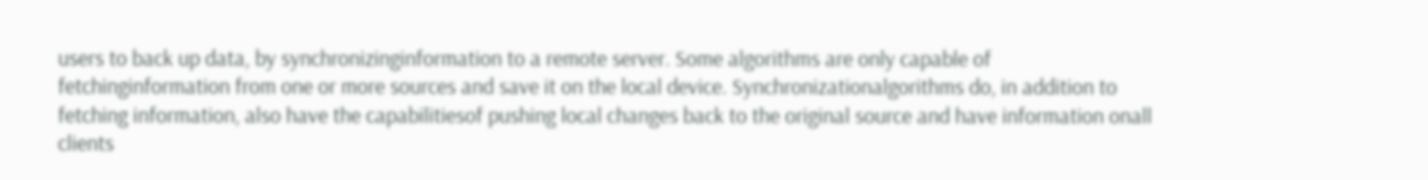users to back up data, by synchronizinginformation to a remote server. Some algorithms are only capable of fetchinginformation from one or more sources and save it on the local device. Synchronizationalgorithms do, in addition to fetching information, also have the capabilitiesof pushing local changes back to the original source and have information onall clients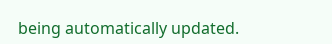being automatically updated.